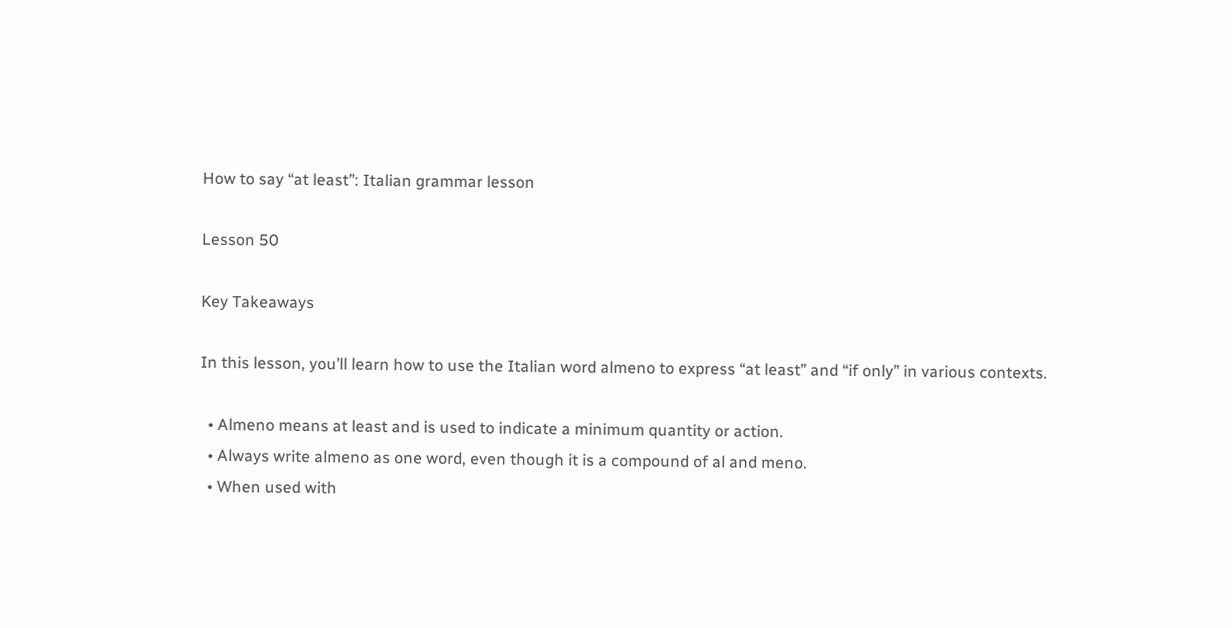How to say “at least”: Italian grammar lesson

Lesson 50

Key Takeaways

In this lesson, you’ll learn how to use the Italian word almeno to express “at least” and “if only” in various contexts.

  • Almeno means at least and is used to indicate a minimum quantity or action.
  • Always write almeno as one word, even though it is a compound of al and meno.
  • When used with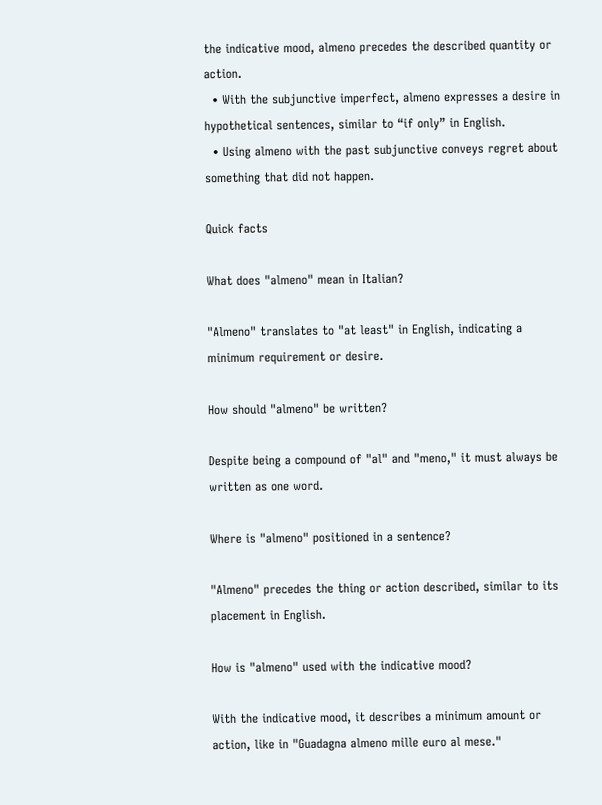the indicative mood, almeno precedes the described quantity or action.
  • With the subjunctive imperfect, almeno expresses a desire in hypothetical sentences, similar to “if only” in English.
  • Using almeno with the past subjunctive conveys regret about something that did not happen.

Quick facts

What does "almeno" mean in Italian?

"Almeno" translates to "at least" in English, indicating a minimum requirement or desire.

How should "almeno" be written?

Despite being a compound of "al" and "meno," it must always be written as one word.

Where is "almeno" positioned in a sentence?

"Almeno" precedes the thing or action described, similar to its placement in English.

How is "almeno" used with the indicative mood?

With the indicative mood, it describes a minimum amount or action, like in "Guadagna almeno mille euro al mese."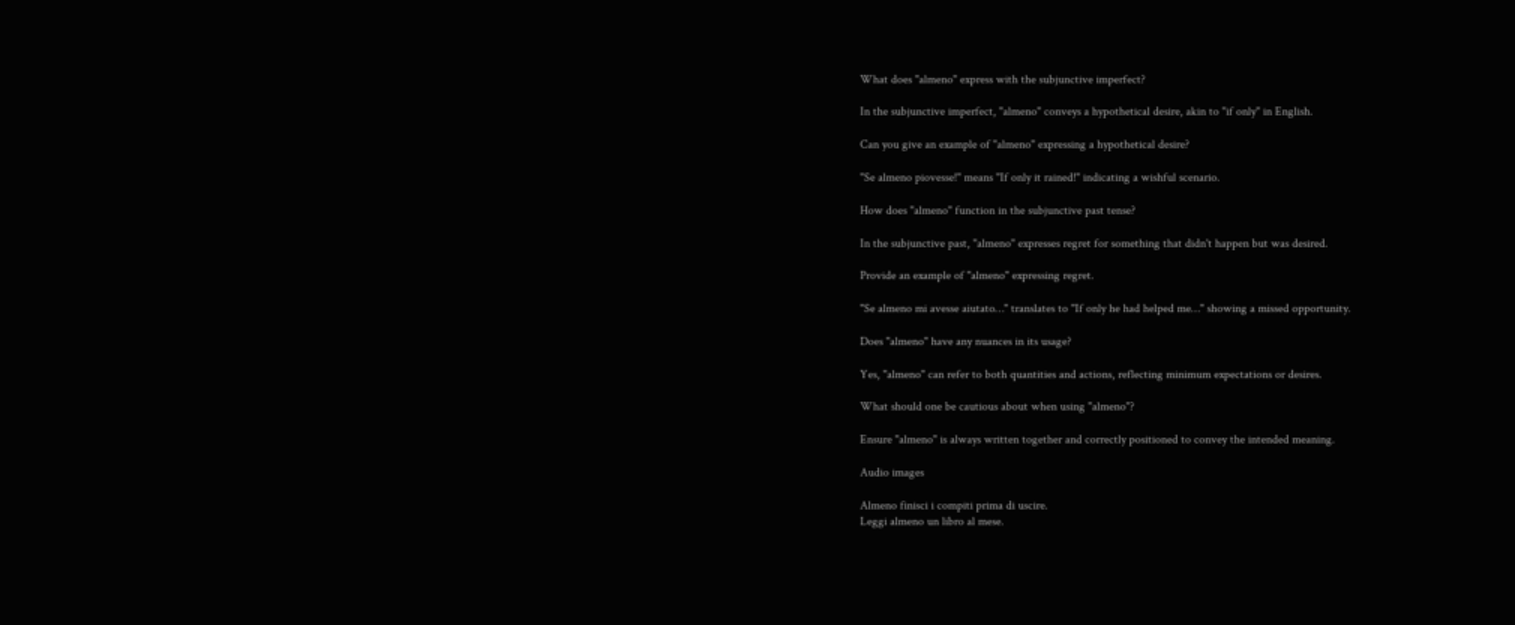What does "almeno" express with the subjunctive imperfect?

In the subjunctive imperfect, "almeno" conveys a hypothetical desire, akin to "if only" in English.

Can you give an example of "almeno" expressing a hypothetical desire?

"Se almeno piovesse!" means "If only it rained!" indicating a wishful scenario.

How does "almeno" function in the subjunctive past tense?

In the subjunctive past, "almeno" expresses regret for something that didn't happen but was desired.

Provide an example of "almeno" expressing regret.

"Se almeno mi avesse aiutato…" translates to "If only he had helped me…" showing a missed opportunity.

Does "almeno" have any nuances in its usage?

Yes, "almeno" can refer to both quantities and actions, reflecting minimum expectations or desires.

What should one be cautious about when using "almeno"?

Ensure "almeno" is always written together and correctly positioned to convey the intended meaning.

Audio images

Almeno finisci i compiti prima di uscire.
Leggi almeno un libro al mese.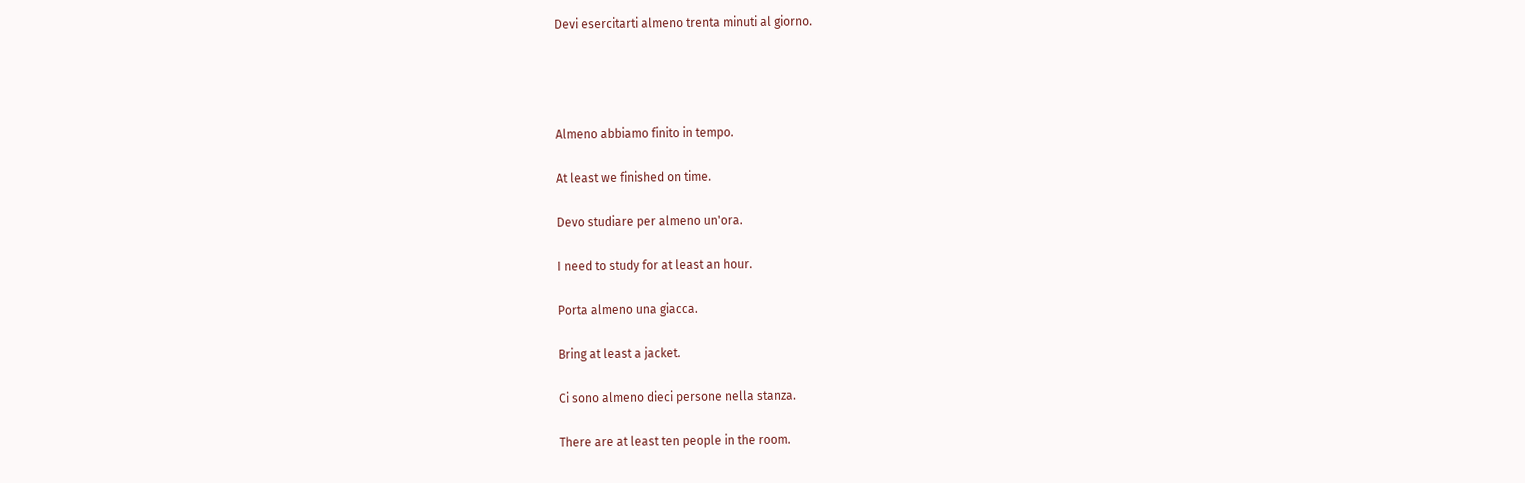Devi esercitarti almeno trenta minuti al giorno.




Almeno abbiamo finito in tempo.

At least we finished on time.

Devo studiare per almeno un'ora.

I need to study for at least an hour.

Porta almeno una giacca.

Bring at least a jacket.

Ci sono almeno dieci persone nella stanza.

There are at least ten people in the room.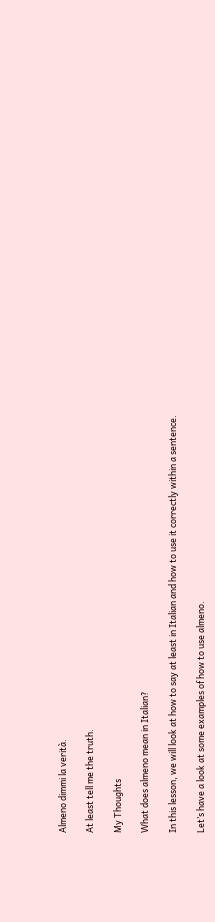Almeno dimmi la verità.

At least tell me the truth.

My Thoughts

What does almeno mean in Italian?

In this lesson, we will look at how to say at least in Italian and how to use it correctly within a sentence.

Let’s have a look at some examples of how to use almeno.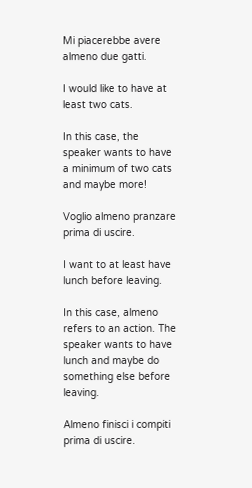Mi piacerebbe avere almeno due gatti.

I would like to have at least two cats.

In this case, the speaker wants to have a minimum of two cats and maybe more!

Voglio almeno pranzare prima di uscire.

I want to at least have lunch before leaving.

In this case, almeno refers to an action. The speaker wants to have lunch and maybe do something else before leaving.

Almeno finisci i compiti prima di uscire.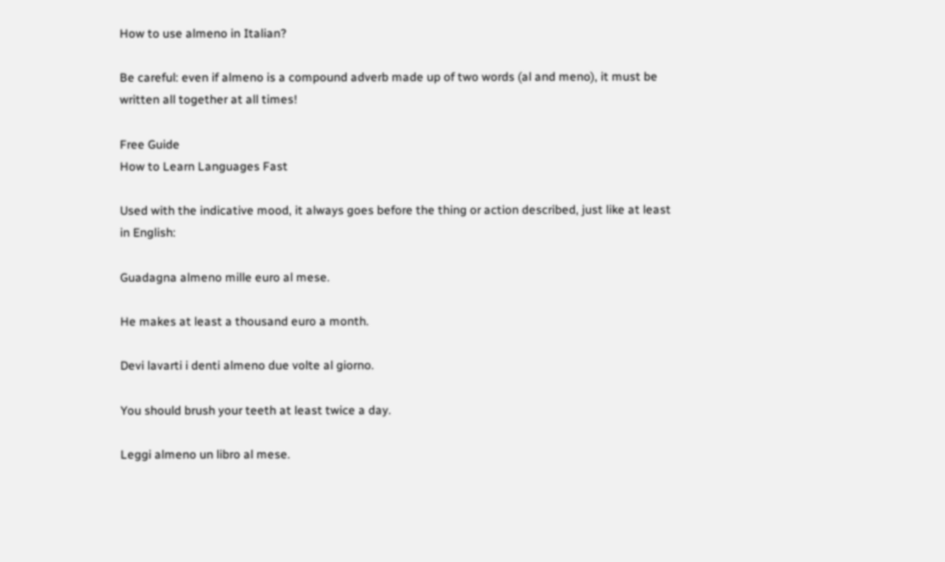How to use almeno in Italian?

Be careful: even if almeno is a compound adverb made up of two words (al and meno), it must be written all together at all times!

Free Guide
How to Learn Languages Fast

Used with the indicative mood, it always goes before the thing or action described, just like at least in English:

Guadagna almeno mille euro al mese.

He makes at least a thousand euro a month.

Devi lavarti i denti almeno due volte al giorno.

You should brush your teeth at least twice a day.

Leggi almeno un libro al mese.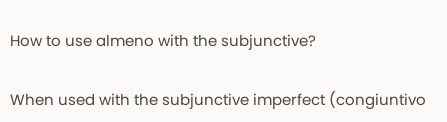How to use almeno with the subjunctive?

When used with the subjunctive imperfect (congiuntivo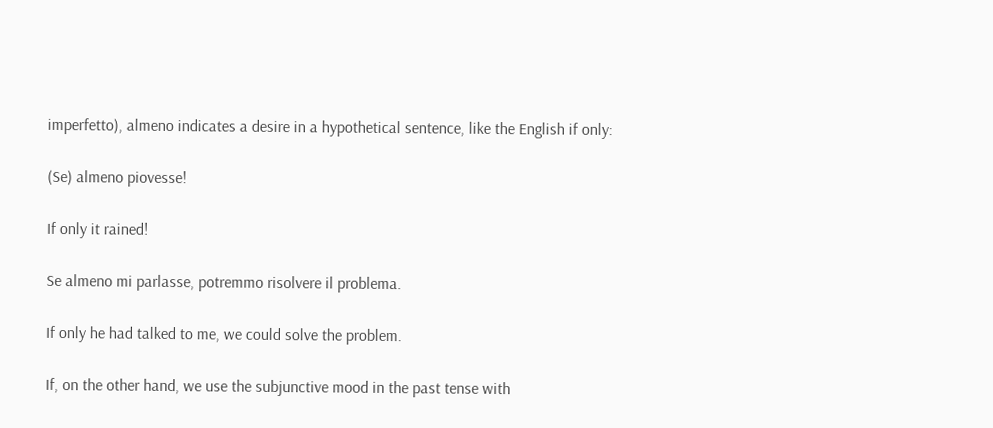imperfetto), almeno indicates a desire in a hypothetical sentence, like the English if only:

(Se) almeno piovesse!

If only it rained!

Se almeno mi parlasse, potremmo risolvere il problema.

If only he had talked to me, we could solve the problem.

If, on the other hand, we use the subjunctive mood in the past tense with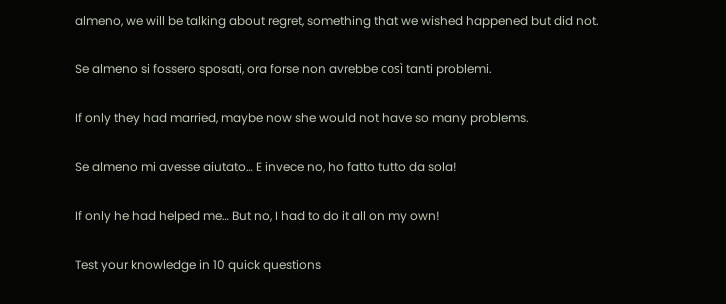almeno, we will be talking about regret, something that we wished happened but did not.

Se almeno si fossero sposati, ora forse non avrebbe così tanti problemi.

If only they had married, maybe now she would not have so many problems.

Se almeno mi avesse aiutato… E invece no, ho fatto tutto da sola!

If only he had helped me… But no, I had to do it all on my own!

Test your knowledge in 10 quick questions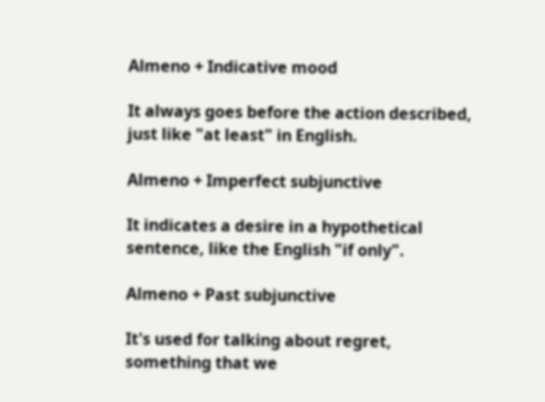Almeno + Indicative mood

It always goes before the action described, just like "at least" in English.

Almeno + Imperfect subjunctive

It indicates a desire in a hypothetical sentence, like the English "if only".

Almeno + Past subjunctive

It's used for talking about regret, something that we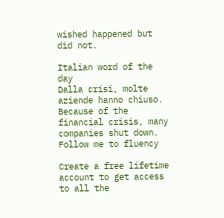wished happened but did not.

Italian word of the day
Dalla crisi, molte aziende hanno chiuso.
Because of the financial crisis, many companies shut down.
Follow me to fluency

Create a free lifetime account to get access to all the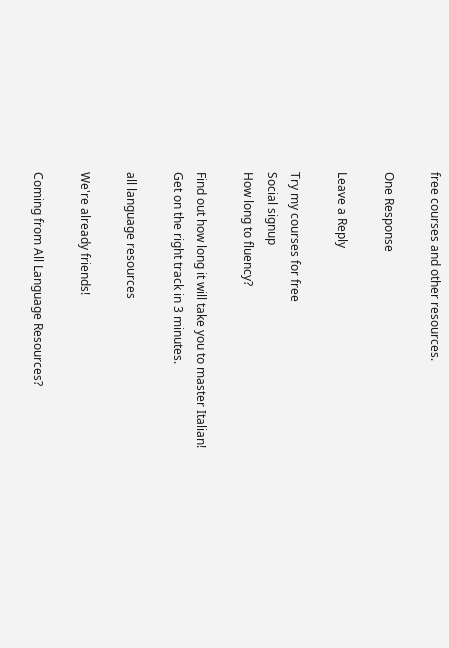free courses and other resources.

One Response

Leave a Reply

Try my courses for free
Social signup
How long to fluency?

Find out how long it will take you to master Italian!
Get on the right track in 3 minutes.

all language resources

We're already friends!

Coming from All Language Resources?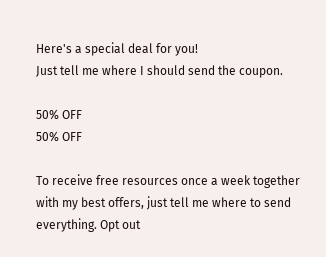Here's a special deal for you!
Just tell me where I should send the coupon.

50% OFF
50% OFF

To receive free resources once a week together with my best offers, just tell me where to send everything. Opt out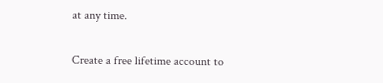at any time.

Create a free lifetime account to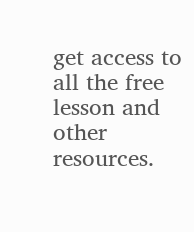get access to all the free lesson and other resources.